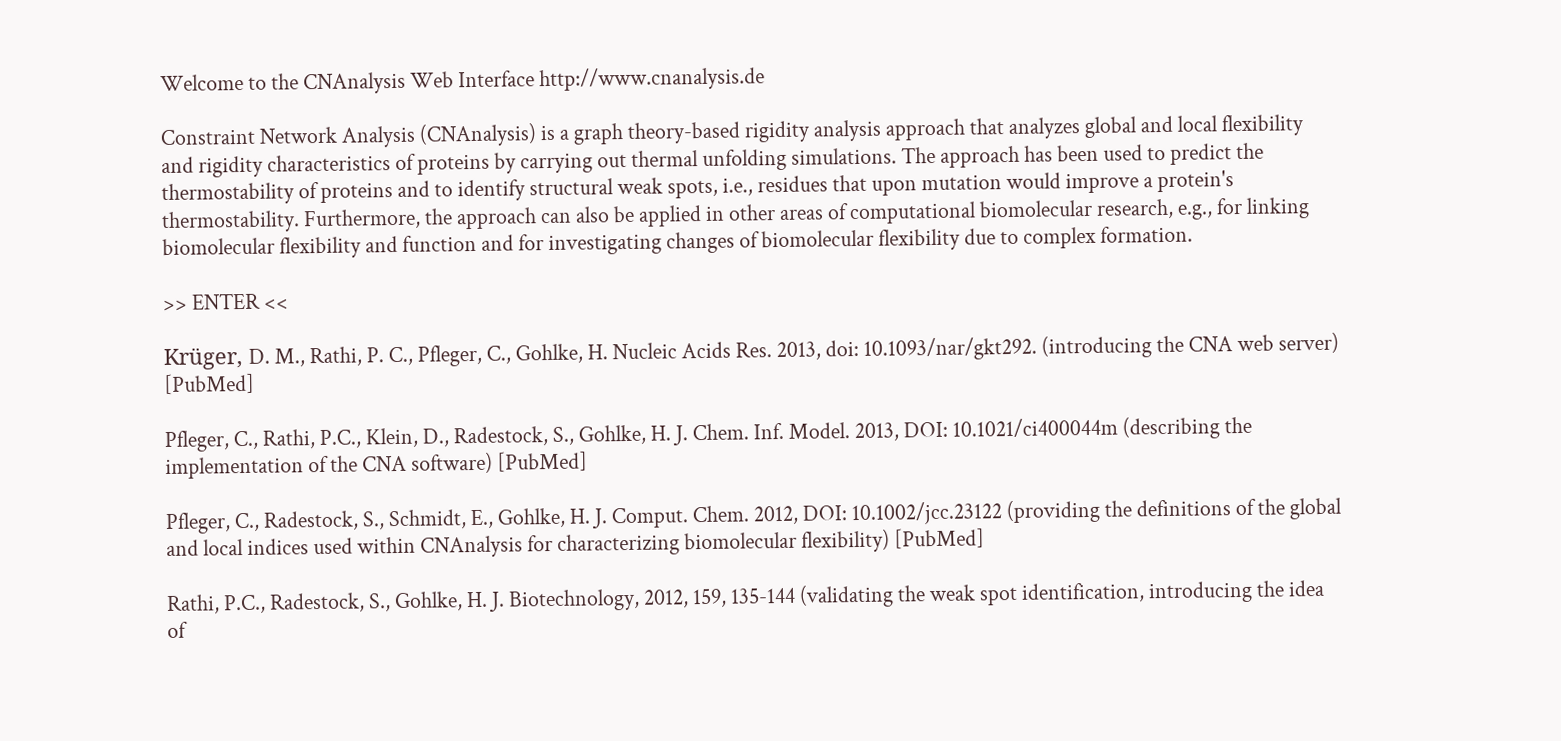Welcome to the CNAnalysis Web Interface http://www.cnanalysis.de

Constraint Network Analysis (CNAnalysis) is a graph theory-based rigidity analysis approach that analyzes global and local flexibility and rigidity characteristics of proteins by carrying out thermal unfolding simulations. The approach has been used to predict the thermostability of proteins and to identify structural weak spots, i.e., residues that upon mutation would improve a protein's thermostability. Furthermore, the approach can also be applied in other areas of computational biomolecular research, e.g., for linking biomolecular flexibility and function and for investigating changes of biomolecular flexibility due to complex formation.

>> ENTER <<

Krüger, D. M., Rathi, P. C., Pfleger, C., Gohlke, H. Nucleic Acids Res. 2013, doi: 10.1093/nar/gkt292. (introducing the CNA web server) [PubMed]

Pfleger, C., Rathi, P.C., Klein, D., Radestock, S., Gohlke, H. J. Chem. Inf. Model. 2013, DOI: 10.1021/ci400044m (describing the implementation of the CNA software) [PubMed]

Pfleger, C., Radestock, S., Schmidt, E., Gohlke, H. J. Comput. Chem. 2012, DOI: 10.1002/jcc.23122 (providing the definitions of the global and local indices used within CNAnalysis for characterizing biomolecular flexibility) [PubMed]

Rathi, P.C., Radestock, S., Gohlke, H. J. Biotechnology, 2012, 159, 135-144 (validating the weak spot identification, introducing the idea of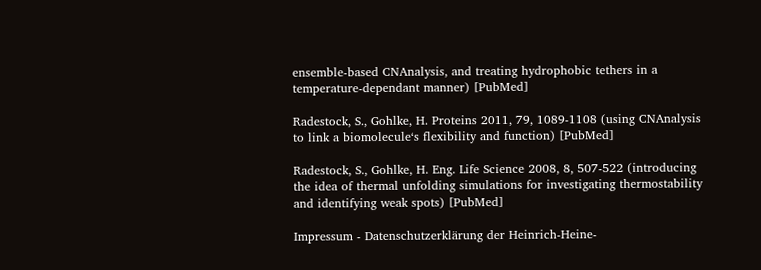ensemble-based CNAnalysis, and treating hydrophobic tethers in a temperature-dependant manner) [PubMed]

Radestock, S., Gohlke, H. Proteins 2011, 79, 1089-1108 (using CNAnalysis to link a biomolecule‘s flexibility and function) [PubMed]

Radestock, S., Gohlke, H. Eng. Life Science 2008, 8, 507-522 (introducing the idea of thermal unfolding simulations for investigating thermostability and identifying weak spots) [PubMed]

Impressum - Datenschutzerklärung der Heinrich-Heine-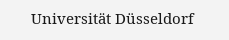Universität Düsseldorf